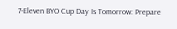7-Eleven BYO Cup Day Is Tomorrow: Prepare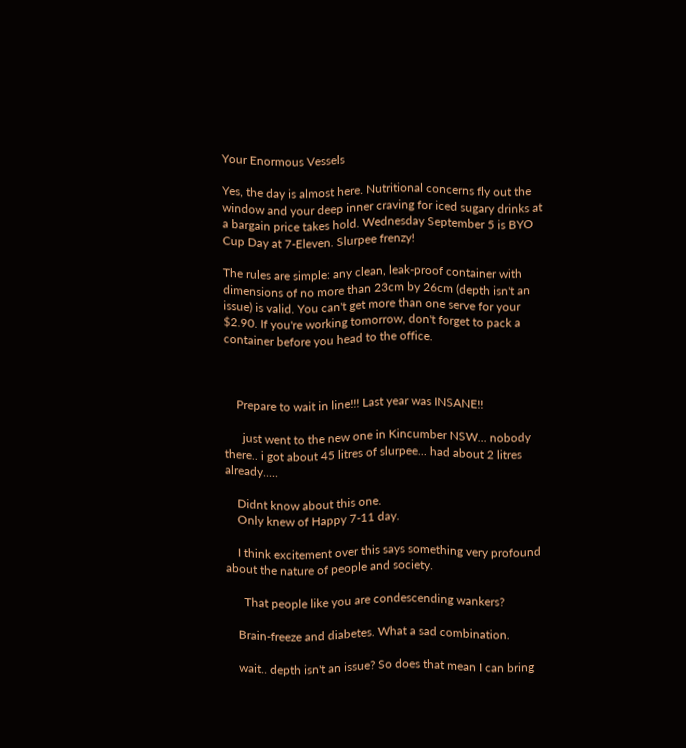Your Enormous Vessels

Yes, the day is almost here. Nutritional concerns fly out the window and your deep inner craving for iced sugary drinks at a bargain price takes hold. Wednesday September 5 is BYO Cup Day at 7-Eleven. Slurpee frenzy!

The rules are simple: any clean, leak-proof container with dimensions of no more than 23cm by 26cm (depth isn't an issue) is valid. You can't get more than one serve for your $2.90. If you're working tomorrow, don't forget to pack a container before you head to the office.



    Prepare to wait in line!!! Last year was INSANE!!

      just went to the new one in Kincumber NSW... nobody there.. i got about 45 litres of slurpee... had about 2 litres already.....

    Didnt know about this one.
    Only knew of Happy 7-11 day.

    I think excitement over this says something very profound about the nature of people and society.

      That people like you are condescending wankers?

    Brain-freeze and diabetes. What a sad combination.

    wait.. depth isn't an issue? So does that mean I can bring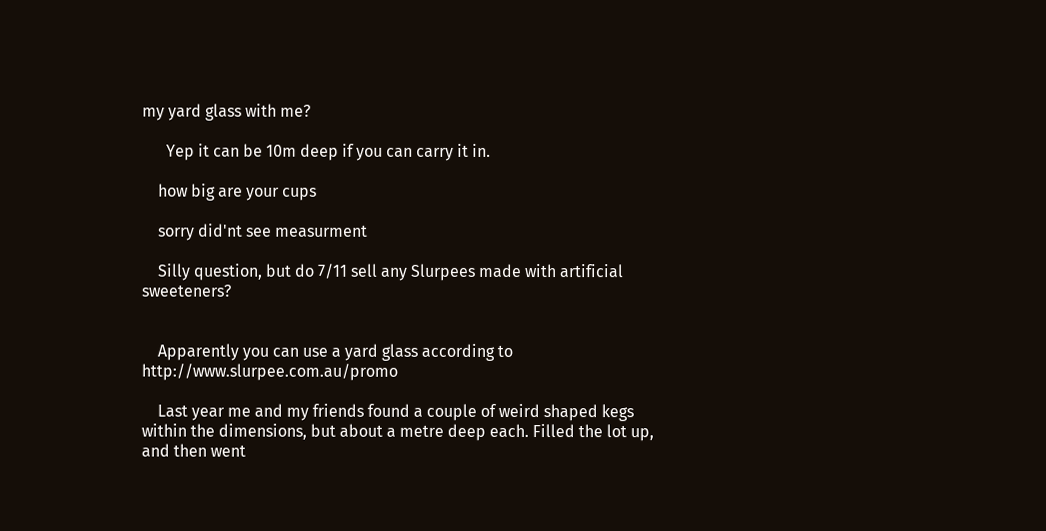my yard glass with me?

      Yep it can be 10m deep if you can carry it in.

    how big are your cups

    sorry did'nt see measurment

    Silly question, but do 7/11 sell any Slurpees made with artificial sweeteners?


    Apparently you can use a yard glass according to http://www.slurpee.com.au/promo

    Last year me and my friends found a couple of weird shaped kegs within the dimensions, but about a metre deep each. Filled the lot up, and then went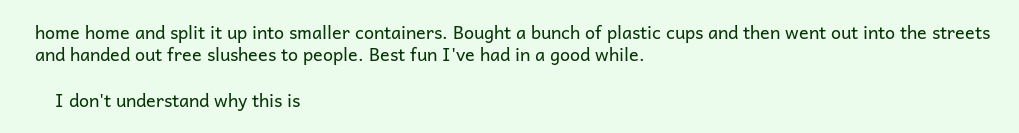home home and split it up into smaller containers. Bought a bunch of plastic cups and then went out into the streets and handed out free slushees to people. Best fun I've had in a good while.

    I don't understand why this is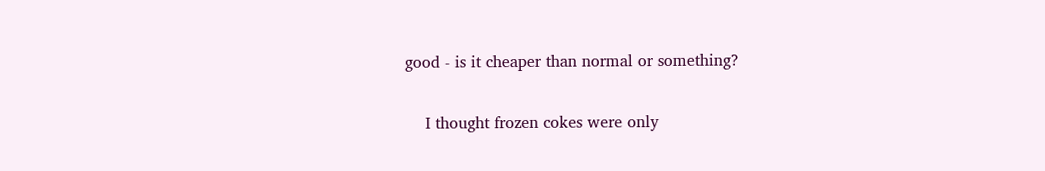good - is it cheaper than normal or something?

    I thought frozen cokes were only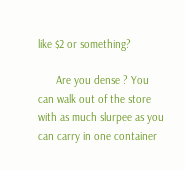like $2 or something?

      Are you dense ? You can walk out of the store with as much slurpee as you can carry in one container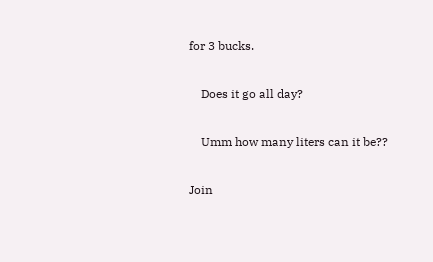for 3 bucks.

    Does it go all day?

    Umm how many liters can it be??

Join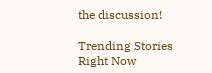the discussion!

Trending Stories Right Now